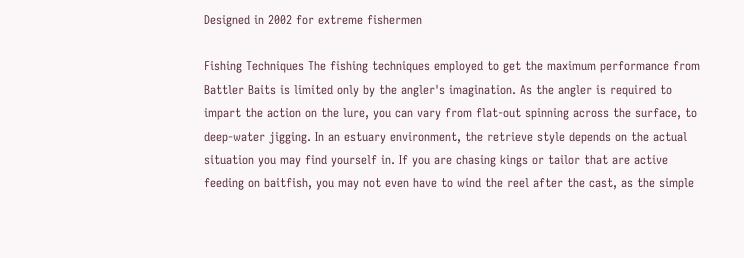Designed in 2002 for extreme fishermen

Fishing Techniques The fishing techniques employed to get the maximum performance from Battler Baits is limited only by the angler's imagination. As the angler is required to impart the action on the lure, you can vary from flat-out spinning across the surface, to deep-water jigging. In an estuary environment, the retrieve style depends on the actual situation you may find yourself in. If you are chasing kings or tailor that are active feeding on baitfish, you may not even have to wind the reel after the cast, as the simple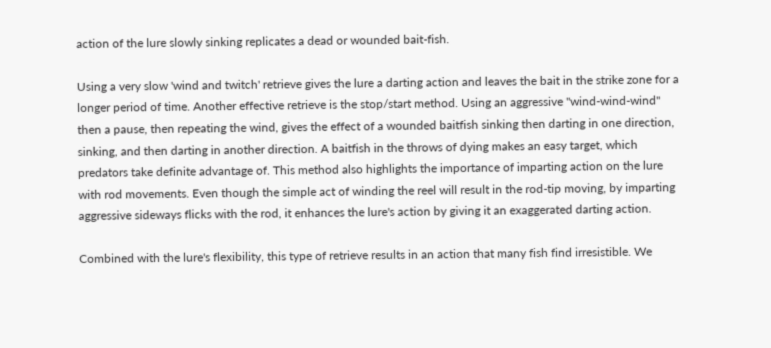action of the lure slowly sinking replicates a dead or wounded bait-fish.

Using a very slow 'wind and twitch' retrieve gives the lure a darting action and leaves the bait in the strike zone for a longer period of time. Another effective retrieve is the stop/start method. Using an aggressive "wind-wind-wind" then a pause, then repeating the wind, gives the effect of a wounded baitfish sinking then darting in one direction, sinking, and then darting in another direction. A baitfish in the throws of dying makes an easy target, which predators take definite advantage of. This method also highlights the importance of imparting action on the lure with rod movements. Even though the simple act of winding the reel will result in the rod-tip moving, by imparting aggressive sideways flicks with the rod, it enhances the lure's action by giving it an exaggerated darting action.

Combined with the lure's flexibility, this type of retrieve results in an action that many fish find irresistible. We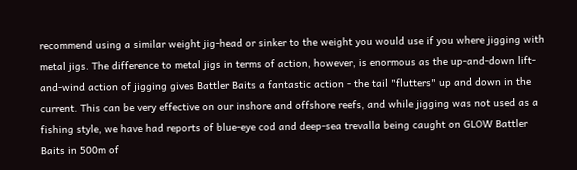recommend using a similar weight jig-head or sinker to the weight you would use if you where jigging with metal jigs. The difference to metal jigs in terms of action, however, is enormous as the up-and-down lift-and-wind action of jigging gives Battler Baits a fantastic action - the tail "flutters" up and down in the current. This can be very effective on our inshore and offshore reefs, and while jigging was not used as a fishing style, we have had reports of blue-eye cod and deep-sea trevalla being caught on GLOW Battler Baits in 500m of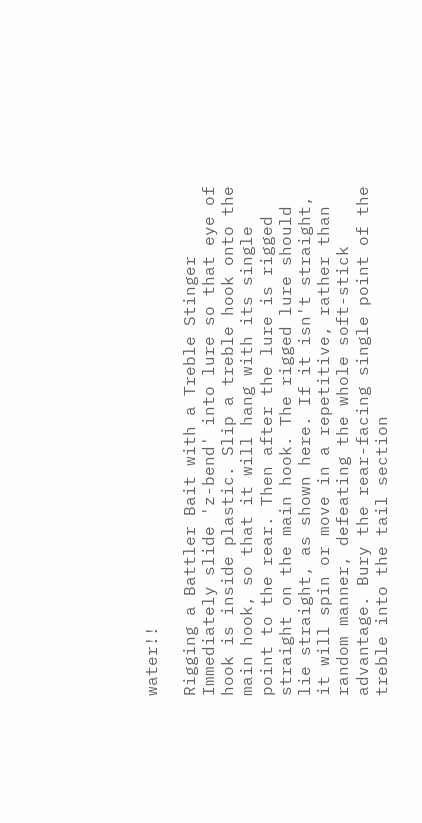water!!

Rigging a Battler Bait with a Treble Stinger Immediately slide 'z-bend' into lure so that eye of hook is inside plastic. Slip a treble hook onto the main hook, so that it will hang with its single point to the rear. Then after the lure is rigged straight on the main hook. The rigged lure should lie straight, as shown here. If it isn't straight, it will spin or move in a repetitive, rather than random manner, defeating the whole soft-stick advantage. Bury the rear-facing single point of the treble into the tail section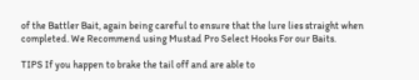of the Battler Bait, again being careful to ensure that the lure lies straight when completed. We Recommend using Mustad Pro Select Hooks For our Baits.

TIPS If you happen to brake the tail off and are able to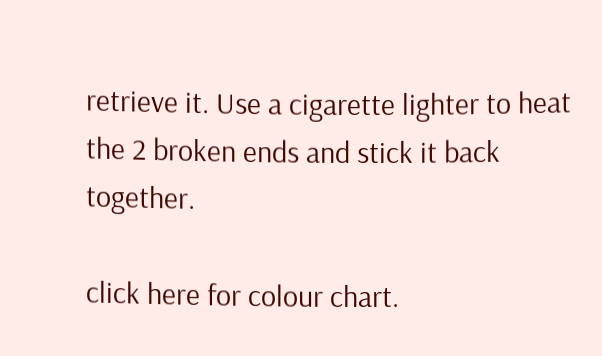retrieve it. Use a cigarette lighter to heat the 2 broken ends and stick it back together.

click here for colour chart.